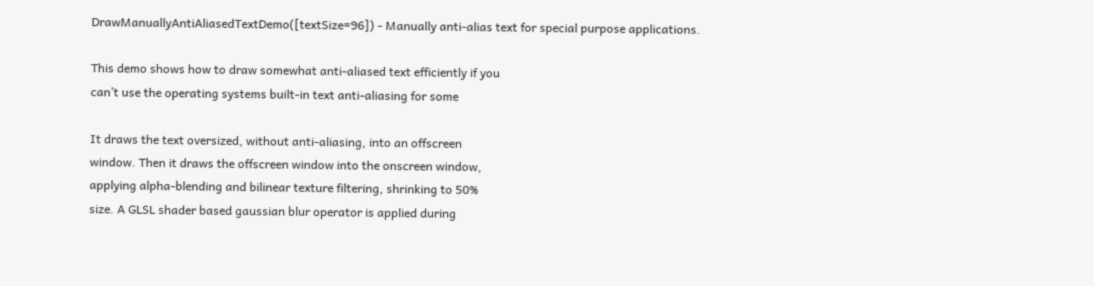DrawManuallyAntiAliasedTextDemo([textSize=96]) - Manually anti-alias text for special purpose applications.

This demo shows how to draw somewhat anti-aliased text efficiently if you
can’t use the operating systems built-in text anti-aliasing for some

It draws the text oversized, without anti-aliasing, into an offscreen
window. Then it draws the offscreen window into the onscreen window,
applying alpha-blending and bilinear texture filtering, shrinking to 50%
size. A GLSL shader based gaussian blur operator is applied during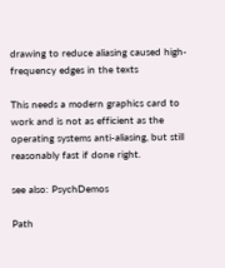drawing to reduce aliasing caused high-frequency edges in the texts

This needs a modern graphics card to work and is not as efficient as the
operating systems anti-aliasing, but still reasonably fast if done right.

see also: PsychDemos

Path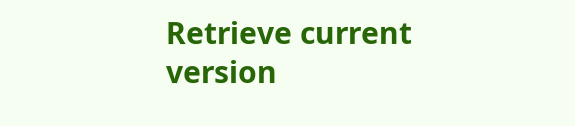Retrieve current version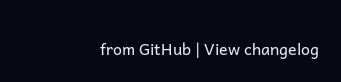from GitHub | View changelog